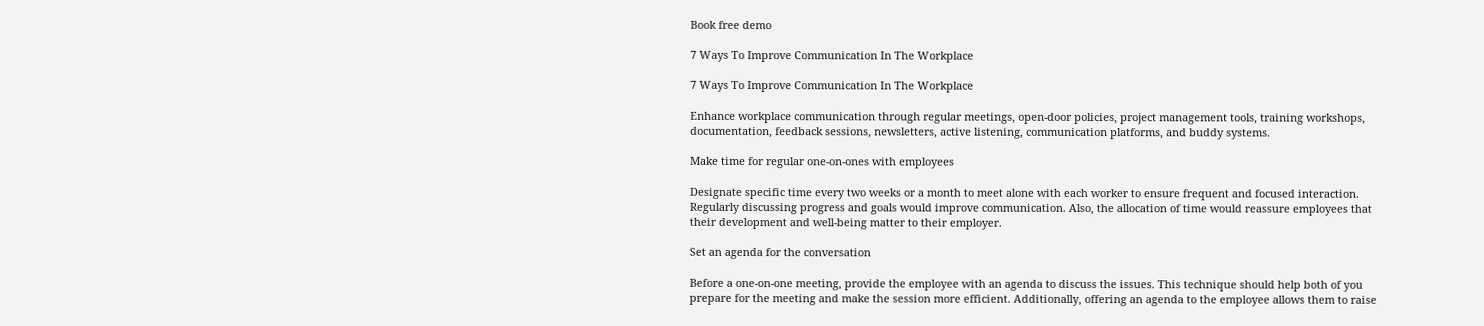Book free demo

7 Ways To Improve Communication In The Workplace

7 Ways To Improve Communication In The Workplace

Enhance workplace communication through regular meetings, open-door policies, project management tools, training workshops, documentation, feedback sessions, newsletters, active listening, communication platforms, and buddy systems.

Make time for regular one-on-ones with employees

Designate specific time every two weeks or a month to meet alone with each worker to ensure frequent and focused interaction. Regularly discussing progress and goals would improve communication. Also, the allocation of time would reassure employees that their development and well-being matter to their employer.

Set an agenda for the conversation

Before a one-on-one meeting, provide the employee with an agenda to discuss the issues. This technique should help both of you prepare for the meeting and make the session more efficient. Additionally, offering an agenda to the employee allows them to raise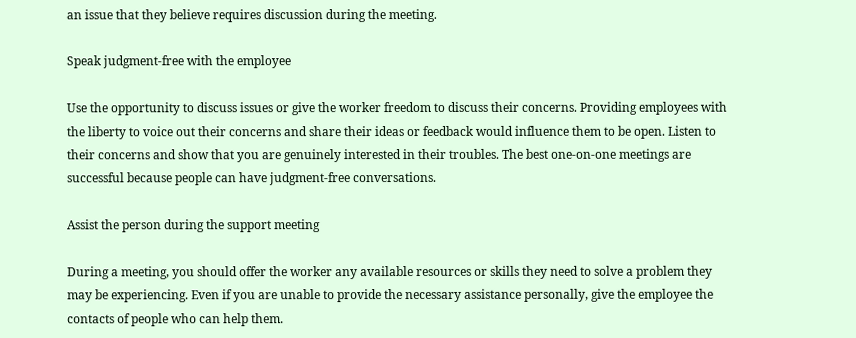an issue that they believe requires discussion during the meeting.

Speak judgment-free with the employee

Use the opportunity to discuss issues or give the worker freedom to discuss their concerns. Providing employees with the liberty to voice out their concerns and share their ideas or feedback would influence them to be open. Listen to their concerns and show that you are genuinely interested in their troubles. The best one-on-one meetings are successful because people can have judgment-free conversations.

Assist the person during the support meeting

During a meeting, you should offer the worker any available resources or skills they need to solve a problem they may be experiencing. Even if you are unable to provide the necessary assistance personally, give the employee the contacts of people who can help them.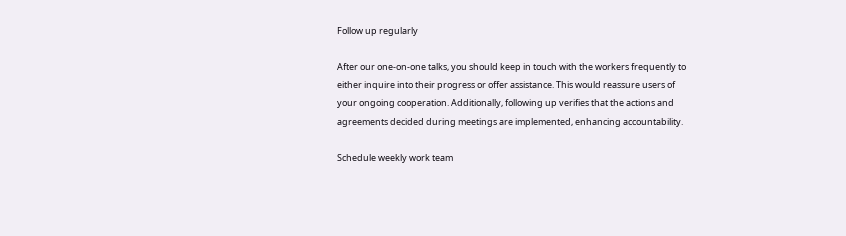Follow up regularly

After our one-on-one talks, you should keep in touch with the workers frequently to either inquire into their progress or offer assistance. This would reassure users of your ongoing cooperation. Additionally, following up verifies that the actions and agreements decided during meetings are implemented, enhancing accountability.

Schedule weekly work team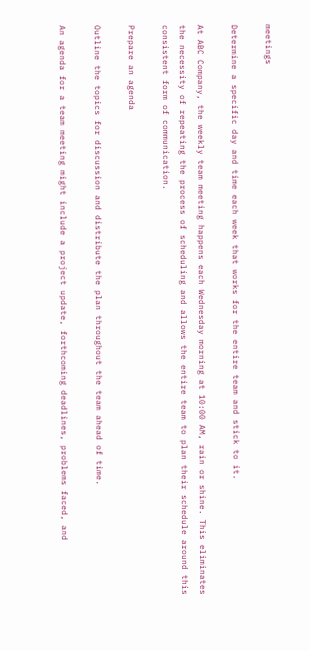meetings

Determine a specific day and time each week that works for the entire team and stick to it.

At ABC Company, the weekly team meeting happens each Wednesday morning at 10:00 AM, rain or shine. This eliminates the necessity of repeating the process of scheduling and allows the entire team to plan their schedule around this consistent form of communication.

Prepare an agenda

Outline the topics for discussion and distribute the plan throughout the team ahead of time.

An agenda for a team meeting might include a project update, forthcoming deadlines, problems faced, and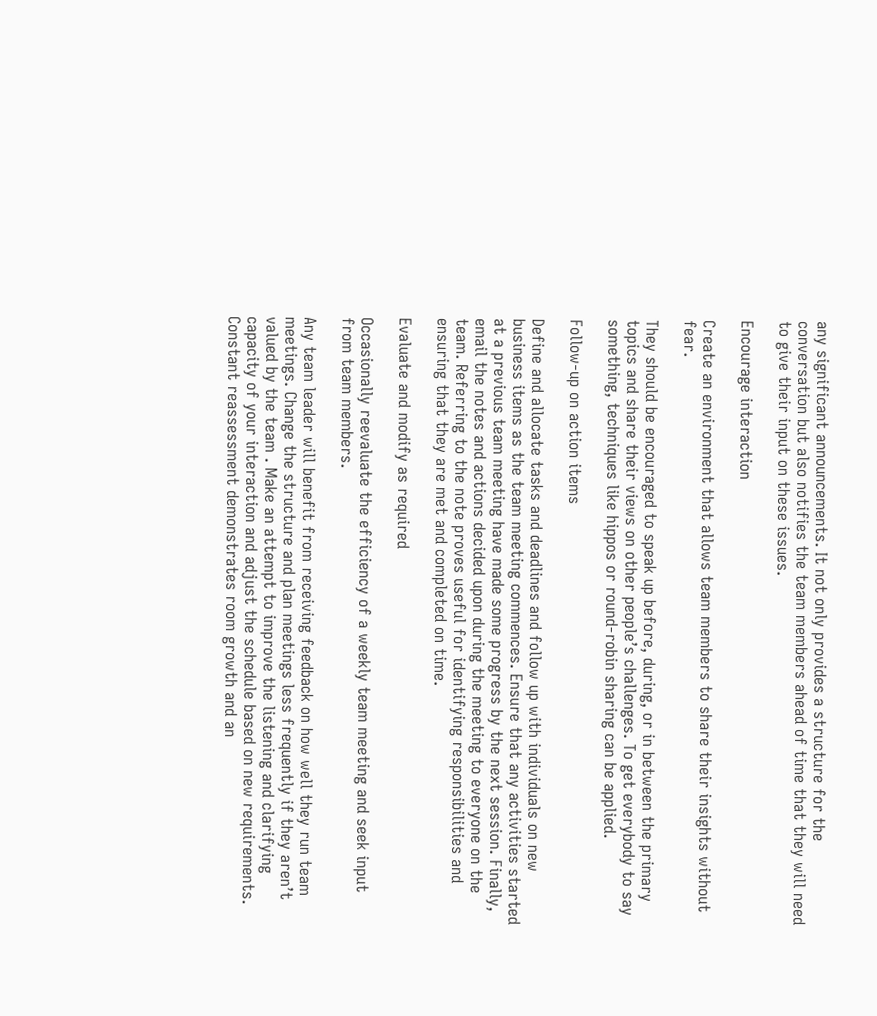any significant announcements. It not only provides a structure for the conversation but also notifies the team members ahead of time that they will need to give their input on these issues.

Encourage interaction

Create an environment that allows team members to share their insights without fear.

They should be encouraged to speak up before, during, or in between the primary topics and share their views on other people’s challenges. To get everybody to say something, techniques like hippos or round-robin sharing can be applied.

Follow-up on action items

Define and allocate tasks and deadlines and follow up with individuals on new business items as the team meeting commences. Ensure that any activities started at a previous team meeting have made some progress by the next session. Finally, email the notes and actions decided upon during the meeting to everyone on the team. Referring to the note proves useful for identifying responsibilities and ensuring that they are met and completed on time.

Evaluate and modify as required

Occasionally reevaluate the efficiency of a weekly team meeting and seek input from team members.

Any team leader will benefit from receiving feedback on how well they run team meetings. Change the structure and plan meetings less frequently if they aren’t valued by the team . Make an attempt to improve the listening and clarifying capacity of your interaction and adjust the schedule based on new requirements. Constant reassessment demonstrates room growth and an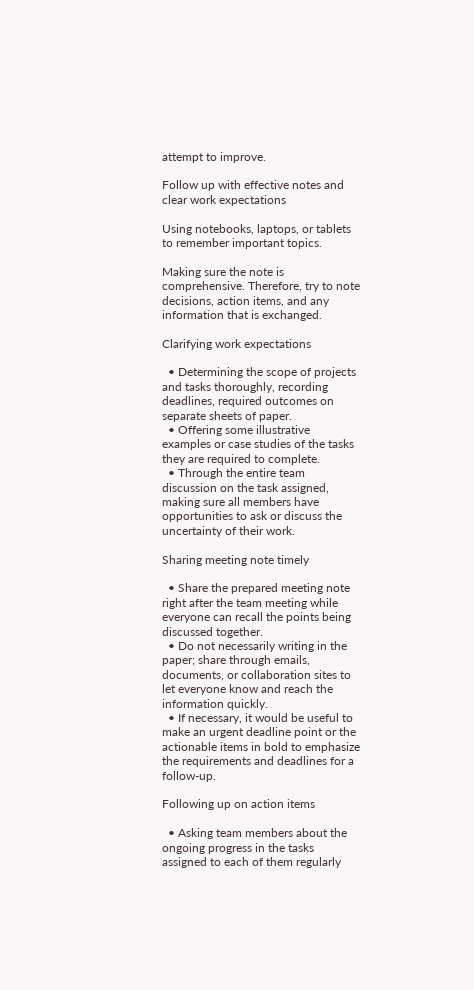attempt to improve.

Follow up with effective notes and clear work expectations

Using notebooks, laptops, or tablets to remember important topics.

Making sure the note is comprehensive. Therefore, try to note decisions, action items, and any information that is exchanged.

Clarifying work expectations

  • Determining the scope of projects and tasks thoroughly, recording deadlines, required outcomes on separate sheets of paper.
  • Offering some illustrative examples or case studies of the tasks they are required to complete.
  • Through the entire team discussion on the task assigned, making sure all members have opportunities to ask or discuss the uncertainty of their work.

Sharing meeting note timely

  • Share the prepared meeting note right after the team meeting while everyone can recall the points being discussed together.
  • Do not necessarily writing in the paper; share through emails, documents, or collaboration sites to let everyone know and reach the information quickly.
  • If necessary, it would be useful to make an urgent deadline point or the actionable items in bold to emphasize the requirements and deadlines for a follow-up.

Following up on action items

  • Asking team members about the ongoing progress in the tasks assigned to each of them regularly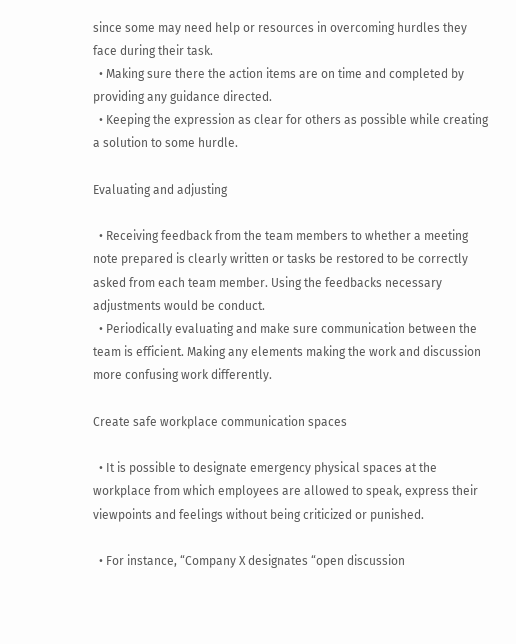since some may need help or resources in overcoming hurdles they face during their task.
  • Making sure there the action items are on time and completed by providing any guidance directed.
  • Keeping the expression as clear for others as possible while creating a solution to some hurdle.

Evaluating and adjusting

  • Receiving feedback from the team members to whether a meeting note prepared is clearly written or tasks be restored to be correctly asked from each team member. Using the feedbacks necessary adjustments would be conduct.
  • Periodically evaluating and make sure communication between the team is efficient. Making any elements making the work and discussion more confusing work differently.

Create safe workplace communication spaces

  • It is possible to designate emergency physical spaces at the workplace from which employees are allowed to speak, express their viewpoints and feelings without being criticized or punished.

  • For instance, “Company X designates “open discussion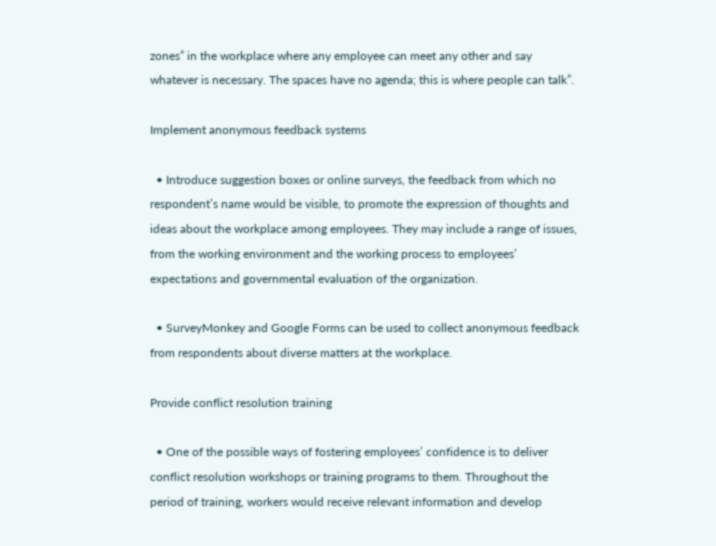zones” in the workplace where any employee can meet any other and say whatever is necessary. The spaces have no agenda; this is where people can talk”.

Implement anonymous feedback systems

  • Introduce suggestion boxes or online surveys, the feedback from which no respondent’s name would be visible, to promote the expression of thoughts and ideas about the workplace among employees. They may include a range of issues, from the working environment and the working process to employees’ expectations and governmental evaluation of the organization.

  • SurveyMonkey and Google Forms can be used to collect anonymous feedback from respondents about diverse matters at the workplace.

Provide conflict resolution training

  • One of the possible ways of fostering employees’ confidence is to deliver conflict resolution workshops or training programs to them. Throughout the period of training, workers would receive relevant information and develop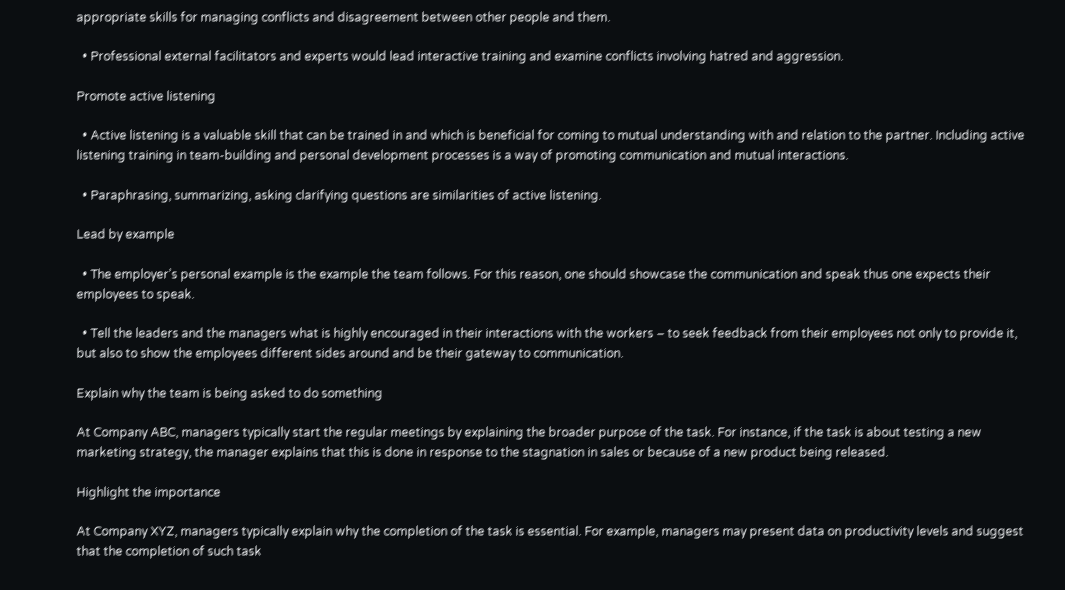appropriate skills for managing conflicts and disagreement between other people and them.

  • Professional external facilitators and experts would lead interactive training and examine conflicts involving hatred and aggression.

Promote active listening

  • Active listening is a valuable skill that can be trained in and which is beneficial for coming to mutual understanding with and relation to the partner. Including active listening training in team-building and personal development processes is a way of promoting communication and mutual interactions.

  • Paraphrasing, summarizing, asking clarifying questions are similarities of active listening.

Lead by example

  • The employer’s personal example is the example the team follows. For this reason, one should showcase the communication and speak thus one expects their employees to speak.

  • Tell the leaders and the managers what is highly encouraged in their interactions with the workers – to seek feedback from their employees not only to provide it, but also to show the employees different sides around and be their gateway to communication.

Explain why the team is being asked to do something

At Company ABC, managers typically start the regular meetings by explaining the broader purpose of the task. For instance, if the task is about testing a new marketing strategy, the manager explains that this is done in response to the stagnation in sales or because of a new product being released.

Highlight the importance

At Company XYZ, managers typically explain why the completion of the task is essential. For example, managers may present data on productivity levels and suggest that the completion of such task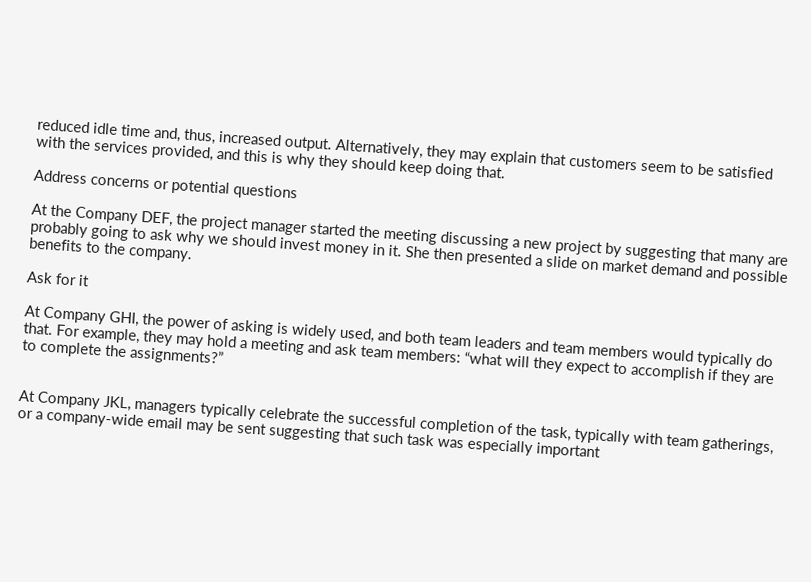reduced idle time and, thus, increased output. Alternatively, they may explain that customers seem to be satisfied with the services provided, and this is why they should keep doing that.

Address concerns or potential questions

At the Company DEF, the project manager started the meeting discussing a new project by suggesting that many are probably going to ask why we should invest money in it. She then presented a slide on market demand and possible benefits to the company.

Ask for it

At Company GHI, the power of asking is widely used, and both team leaders and team members would typically do that. For example, they may hold a meeting and ask team members: “what will they expect to accomplish if they are to complete the assignments?”


At Company JKL, managers typically celebrate the successful completion of the task, typically with team gatherings, or a company-wide email may be sent suggesting that such task was especially important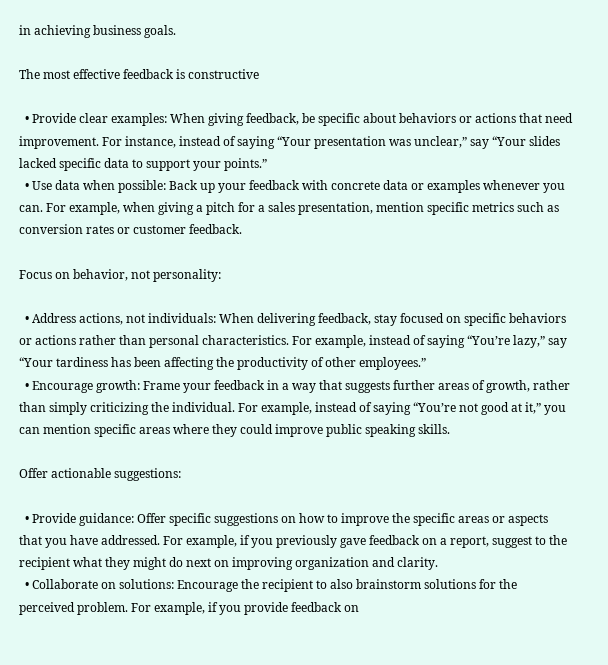in achieving business goals.

The most effective feedback is constructive

  • Provide clear examples: When giving feedback, be specific about behaviors or actions that need improvement. For instance, instead of saying “Your presentation was unclear,” say “Your slides lacked specific data to support your points.”
  • Use data when possible: Back up your feedback with concrete data or examples whenever you can. For example, when giving a pitch for a sales presentation, mention specific metrics such as conversion rates or customer feedback.

Focus on behavior, not personality:

  • Address actions, not individuals: When delivering feedback, stay focused on specific behaviors or actions rather than personal characteristics. For example, instead of saying “You’re lazy,” say “Your tardiness has been affecting the productivity of other employees.”
  • Encourage growth: Frame your feedback in a way that suggests further areas of growth, rather than simply criticizing the individual. For example, instead of saying “You’re not good at it,” you can mention specific areas where they could improve public speaking skills.

Offer actionable suggestions:

  • Provide guidance: Offer specific suggestions on how to improve the specific areas or aspects that you have addressed. For example, if you previously gave feedback on a report, suggest to the recipient what they might do next on improving organization and clarity.
  • Collaborate on solutions: Encourage the recipient to also brainstorm solutions for the perceived problem. For example, if you provide feedback on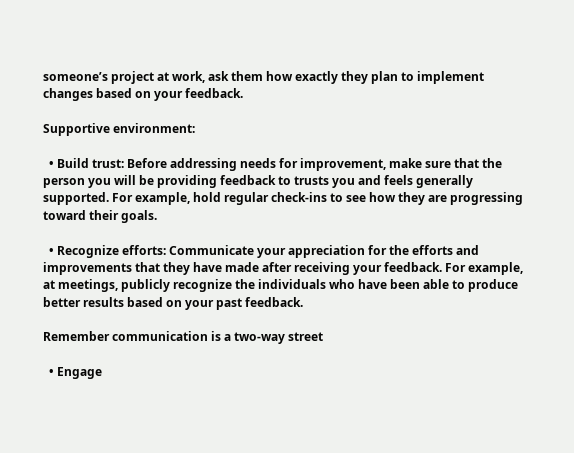someone’s project at work, ask them how exactly they plan to implement changes based on your feedback.

Supportive environment:

  • Build trust: Before addressing needs for improvement, make sure that the person you will be providing feedback to trusts you and feels generally supported. For example, hold regular check-ins to see how they are progressing toward their goals.

  • Recognize efforts: Communicate your appreciation for the efforts and improvements that they have made after receiving your feedback. For example, at meetings, publicly recognize the individuals who have been able to produce better results based on your past feedback.

Remember communication is a two-way street

  • Engage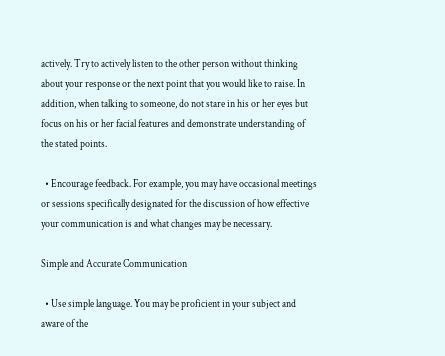actively. Try to actively listen to the other person without thinking about your response or the next point that you would like to raise. In addition, when talking to someone, do not stare in his or her eyes but focus on his or her facial features and demonstrate understanding of the stated points.

  • Encourage feedback. For example, you may have occasional meetings or sessions specifically designated for the discussion of how effective your communication is and what changes may be necessary.

Simple and Accurate Communication

  • Use simple language. You may be proficient in your subject and aware of the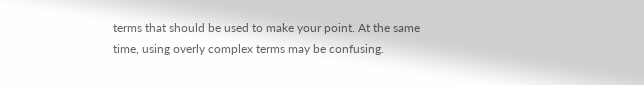terms that should be used to make your point. At the same time, using overly complex terms may be confusing.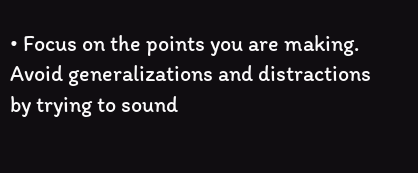• Focus on the points you are making. Avoid generalizations and distractions by trying to sound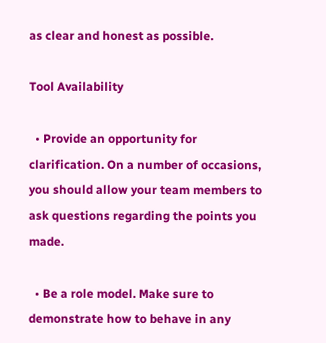as clear and honest as possible.

Tool Availability

  • Provide an opportunity for clarification. On a number of occasions, you should allow your team members to ask questions regarding the points you made.

  • Be a role model. Make sure to demonstrate how to behave in any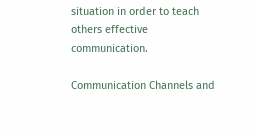situation in order to teach others effective communication.

Communication Channels and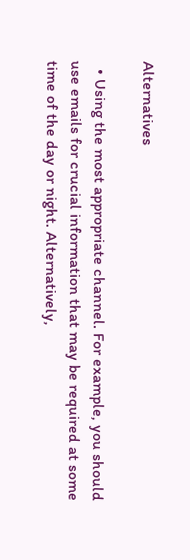Alternatives

  • Using the most appropriate channel. For example, you should use emails for crucial information that may be required at some time of the day or night. Alternatively,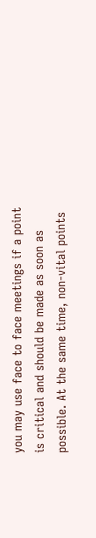you may use face to face meetings if a point is critical and should be made as soon as possible. At the same time, non-vital points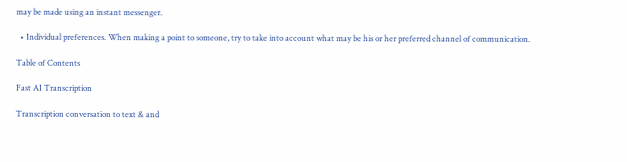may be made using an instant messenger.

  • Individual preferences. When making a point to someone, try to take into account what may be his or her preferred channel of communication.

Table of Contents

Fast AI Transcription

Transcription conversation to text & and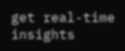get real-time insights